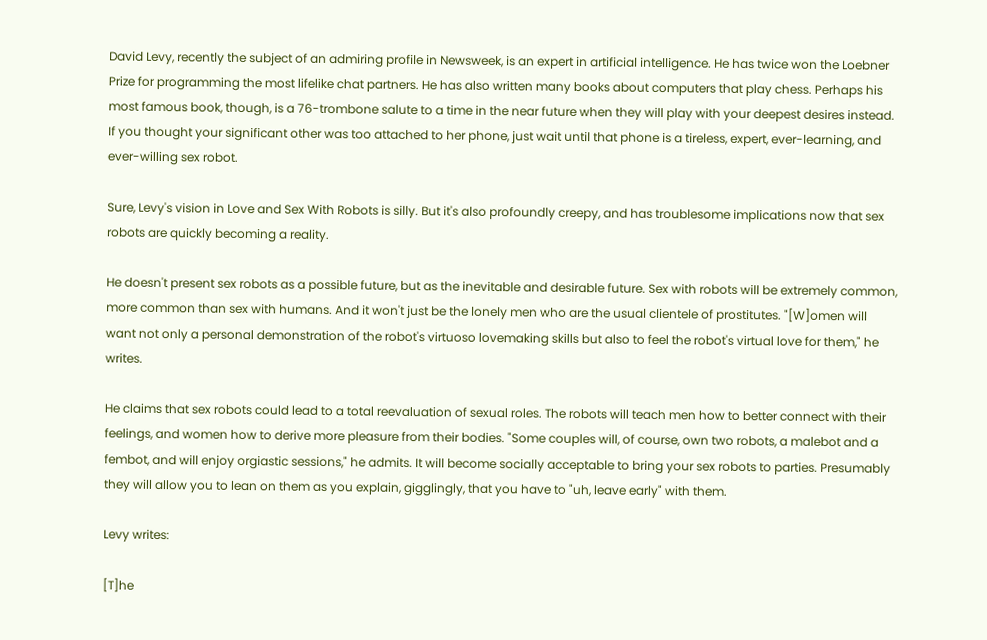David Levy, recently the subject of an admiring profile in Newsweek, is an expert in artificial intelligence. He has twice won the Loebner Prize for programming the most lifelike chat partners. He has also written many books about computers that play chess. Perhaps his most famous book, though, is a 76-trombone salute to a time in the near future when they will play with your deepest desires instead. If you thought your significant other was too attached to her phone, just wait until that phone is a tireless, expert, ever-learning, and ever-willing sex robot.

Sure, Levy's vision in Love and Sex With Robots is silly. But it's also profoundly creepy, and has troublesome implications now that sex robots are quickly becoming a reality.

He doesn't present sex robots as a possible future, but as the inevitable and desirable future. Sex with robots will be extremely common, more common than sex with humans. And it won't just be the lonely men who are the usual clientele of prostitutes. "[W]omen will want not only a personal demonstration of the robot's virtuoso lovemaking skills but also to feel the robot's virtual love for them," he writes.

He claims that sex robots could lead to a total reevaluation of sexual roles. The robots will teach men how to better connect with their feelings, and women how to derive more pleasure from their bodies. "Some couples will, of course, own two robots, a malebot and a fembot, and will enjoy orgiastic sessions," he admits. It will become socially acceptable to bring your sex robots to parties. Presumably they will allow you to lean on them as you explain, gigglingly, that you have to "uh, leave early" with them.

Levy writes:

[T]he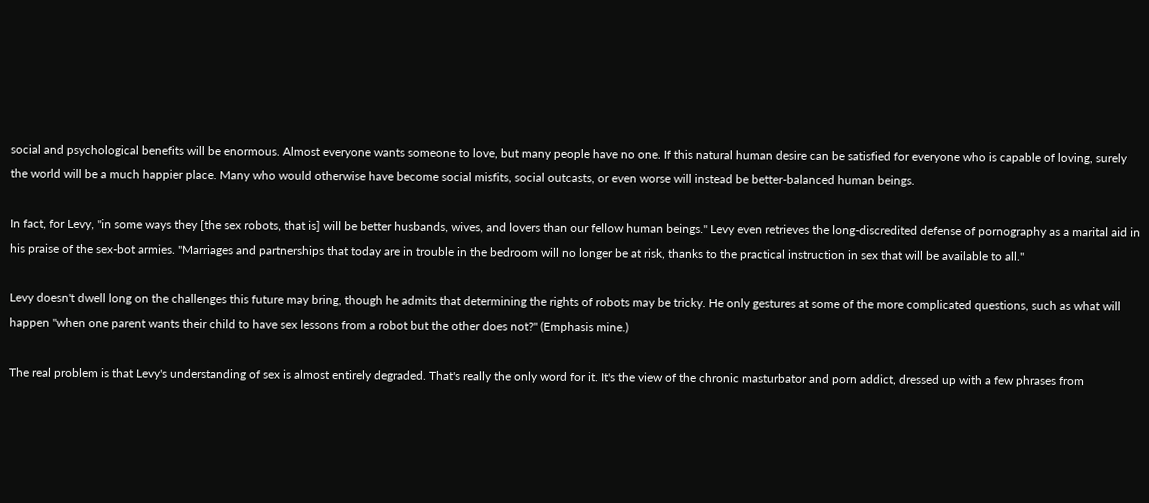social and psychological benefits will be enormous. Almost everyone wants someone to love, but many people have no one. If this natural human desire can be satisfied for everyone who is capable of loving, surely the world will be a much happier place. Many who would otherwise have become social misfits, social outcasts, or even worse will instead be better-balanced human beings.

In fact, for Levy, "in some ways they [the sex robots, that is] will be better husbands, wives, and lovers than our fellow human beings." Levy even retrieves the long-discredited defense of pornography as a marital aid in his praise of the sex-bot armies. "Marriages and partnerships that today are in trouble in the bedroom will no longer be at risk, thanks to the practical instruction in sex that will be available to all."

Levy doesn't dwell long on the challenges this future may bring, though he admits that determining the rights of robots may be tricky. He only gestures at some of the more complicated questions, such as what will happen "when one parent wants their child to have sex lessons from a robot but the other does not?" (Emphasis mine.)

The real problem is that Levy's understanding of sex is almost entirely degraded. That's really the only word for it. It's the view of the chronic masturbator and porn addict, dressed up with a few phrases from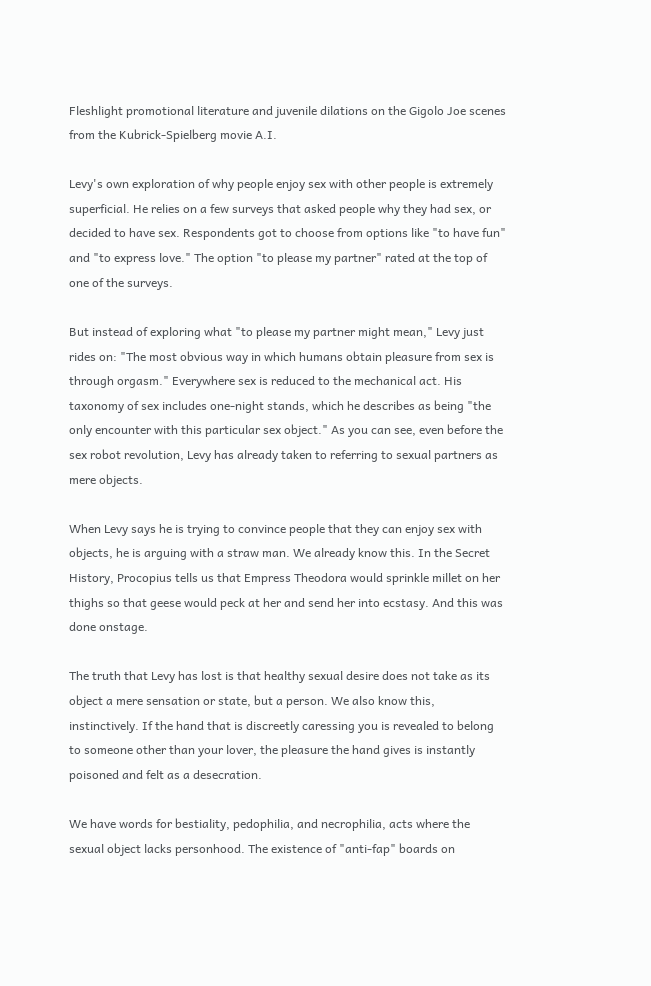Fleshlight promotional literature and juvenile dilations on the Gigolo Joe scenes from the Kubrick-Spielberg movie A.I.

Levy's own exploration of why people enjoy sex with other people is extremely superficial. He relies on a few surveys that asked people why they had sex, or decided to have sex. Respondents got to choose from options like "to have fun" and "to express love." The option "to please my partner" rated at the top of one of the surveys.

But instead of exploring what "to please my partner might mean," Levy just rides on: "The most obvious way in which humans obtain pleasure from sex is through orgasm." Everywhere sex is reduced to the mechanical act. His taxonomy of sex includes one-night stands, which he describes as being "the only encounter with this particular sex object." As you can see, even before the sex robot revolution, Levy has already taken to referring to sexual partners as mere objects.

When Levy says he is trying to convince people that they can enjoy sex with objects, he is arguing with a straw man. We already know this. In the Secret History, Procopius tells us that Empress Theodora would sprinkle millet on her thighs so that geese would peck at her and send her into ecstasy. And this was done onstage.

The truth that Levy has lost is that healthy sexual desire does not take as its object a mere sensation or state, but a person. We also know this, instinctively. If the hand that is discreetly caressing you is revealed to belong to someone other than your lover, the pleasure the hand gives is instantly poisoned and felt as a desecration.

We have words for bestiality, pedophilia, and necrophilia, acts where the sexual object lacks personhood. The existence of "anti-fap" boards on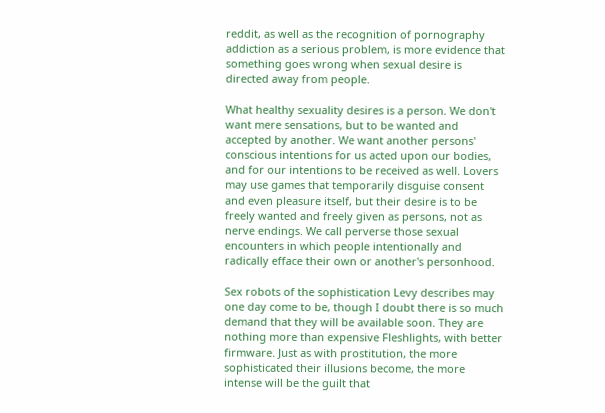reddit, as well as the recognition of pornography addiction as a serious problem, is more evidence that something goes wrong when sexual desire is directed away from people.

What healthy sexuality desires is a person. We don't want mere sensations, but to be wanted and accepted by another. We want another persons' conscious intentions for us acted upon our bodies, and for our intentions to be received as well. Lovers may use games that temporarily disguise consent and even pleasure itself, but their desire is to be freely wanted and freely given as persons, not as nerve endings. We call perverse those sexual encounters in which people intentionally and radically efface their own or another's personhood.

Sex robots of the sophistication Levy describes may one day come to be, though I doubt there is so much demand that they will be available soon. They are nothing more than expensive Fleshlights, with better firmware. Just as with prostitution, the more sophisticated their illusions become, the more intense will be the guilt that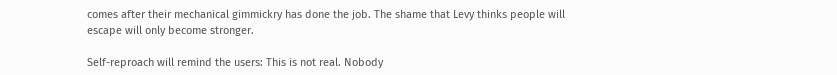comes after their mechanical gimmickry has done the job. The shame that Levy thinks people will escape will only become stronger.

Self-reproach will remind the users: This is not real. Nobody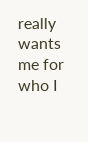really wants me for who I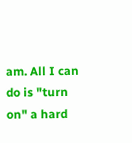am. All I can do is "turn on" a hard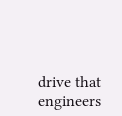drive that engineers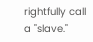rightfully call a "slave."